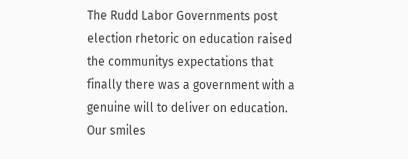The Rudd Labor Governments post election rhetoric on education raised the communitys expectations that finally there was a government with a genuine will to deliver on education. Our smiles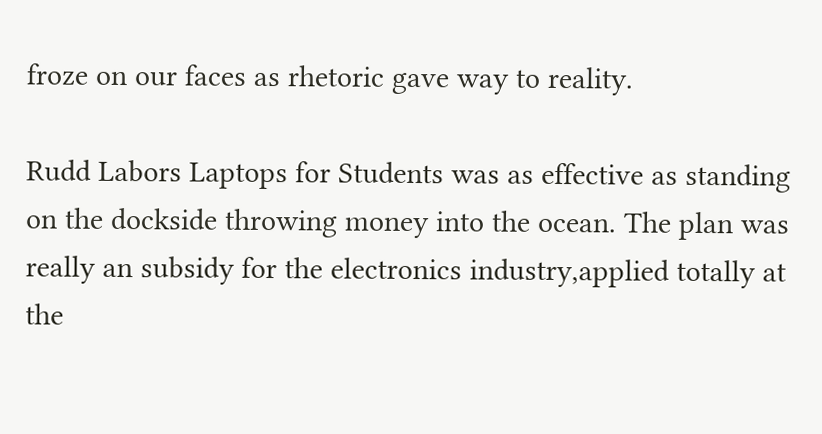froze on our faces as rhetoric gave way to reality.

Rudd Labors Laptops for Students was as effective as standing on the dockside throwing money into the ocean. The plan was really an subsidy for the electronics industry,applied totally at the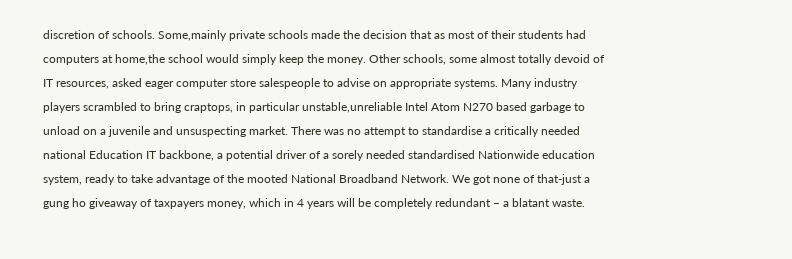discretion of schools. Some,mainly private schools made the decision that as most of their students had computers at home,the school would simply keep the money. Other schools, some almost totally devoid of IT resources, asked eager computer store salespeople to advise on appropriate systems. Many industry players scrambled to bring craptops, in particular unstable,unreliable Intel Atom N270 based garbage to unload on a juvenile and unsuspecting market. There was no attempt to standardise a critically needed national Education IT backbone, a potential driver of a sorely needed standardised Nationwide education system, ready to take advantage of the mooted National Broadband Network. We got none of that-just a gung ho giveaway of taxpayers money, which in 4 years will be completely redundant – a blatant waste.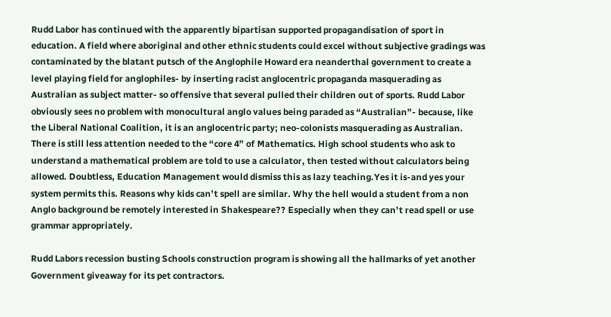Rudd Labor has continued with the apparently bipartisan supported propagandisation of sport in education. A field where aboriginal and other ethnic students could excel without subjective gradings was contaminated by the blatant putsch of the Anglophile Howard era neanderthal government to create a level playing field for anglophiles- by inserting racist anglocentric propaganda masquerading as Australian as subject matter- so offensive that several pulled their children out of sports. Rudd Labor obviously sees no problem with monocultural anglo values being paraded as “Australian”- because, like the Liberal National Coalition, it is an anglocentric party; neo-colonists masquerading as Australian. There is still less attention needed to the “core 4” of Mathematics. High school students who ask to understand a mathematical problem are told to use a calculator, then tested without calculators being allowed. Doubtless, Education Management would dismiss this as lazy teaching.Yes it is-and yes your system permits this. Reasons why kids can’t spell are similar. Why the hell would a student from a non Anglo background be remotely interested in Shakespeare?? Especially when they can’t read spell or use grammar appropriately.

Rudd Labors recession busting Schools construction program is showing all the hallmarks of yet another Government giveaway for its pet contractors.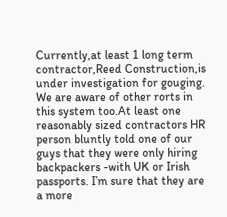Currently,at least 1 long term contractor,Reed Construction,is under investigation for gouging. We are aware of other rorts in this system too.At least one reasonably sized contractors HR person bluntly told one of our guys that they were only hiring backpackers -with UK or Irish passports. I’m sure that they are a more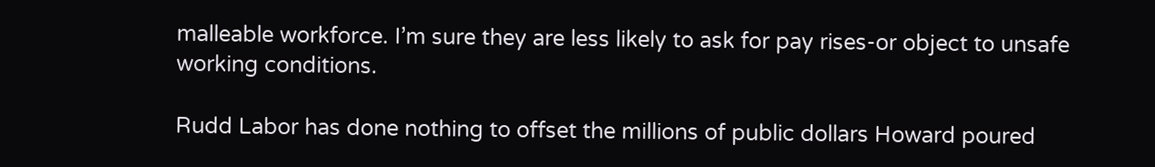malleable workforce. I’m sure they are less likely to ask for pay rises-or object to unsafe working conditions.

Rudd Labor has done nothing to offset the millions of public dollars Howard poured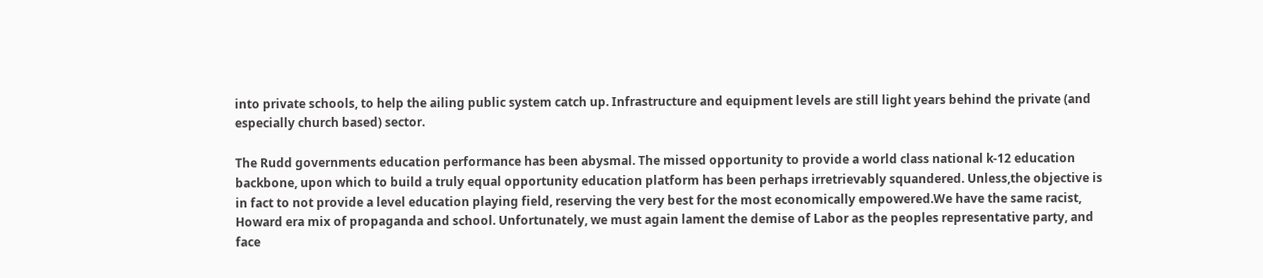into private schools, to help the ailing public system catch up. Infrastructure and equipment levels are still light years behind the private (and especially church based) sector.

The Rudd governments education performance has been abysmal. The missed opportunity to provide a world class national k-12 education backbone, upon which to build a truly equal opportunity education platform has been perhaps irretrievably squandered. Unless,the objective is in fact to not provide a level education playing field, reserving the very best for the most economically empowered.We have the same racist, Howard era mix of propaganda and school. Unfortunately, we must again lament the demise of Labor as the peoples representative party, and face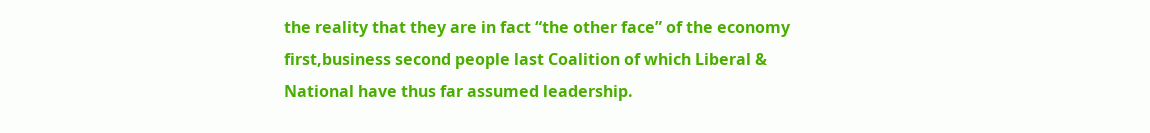the reality that they are in fact “the other face” of the economy first,business second people last Coalition of which Liberal & National have thus far assumed leadership.